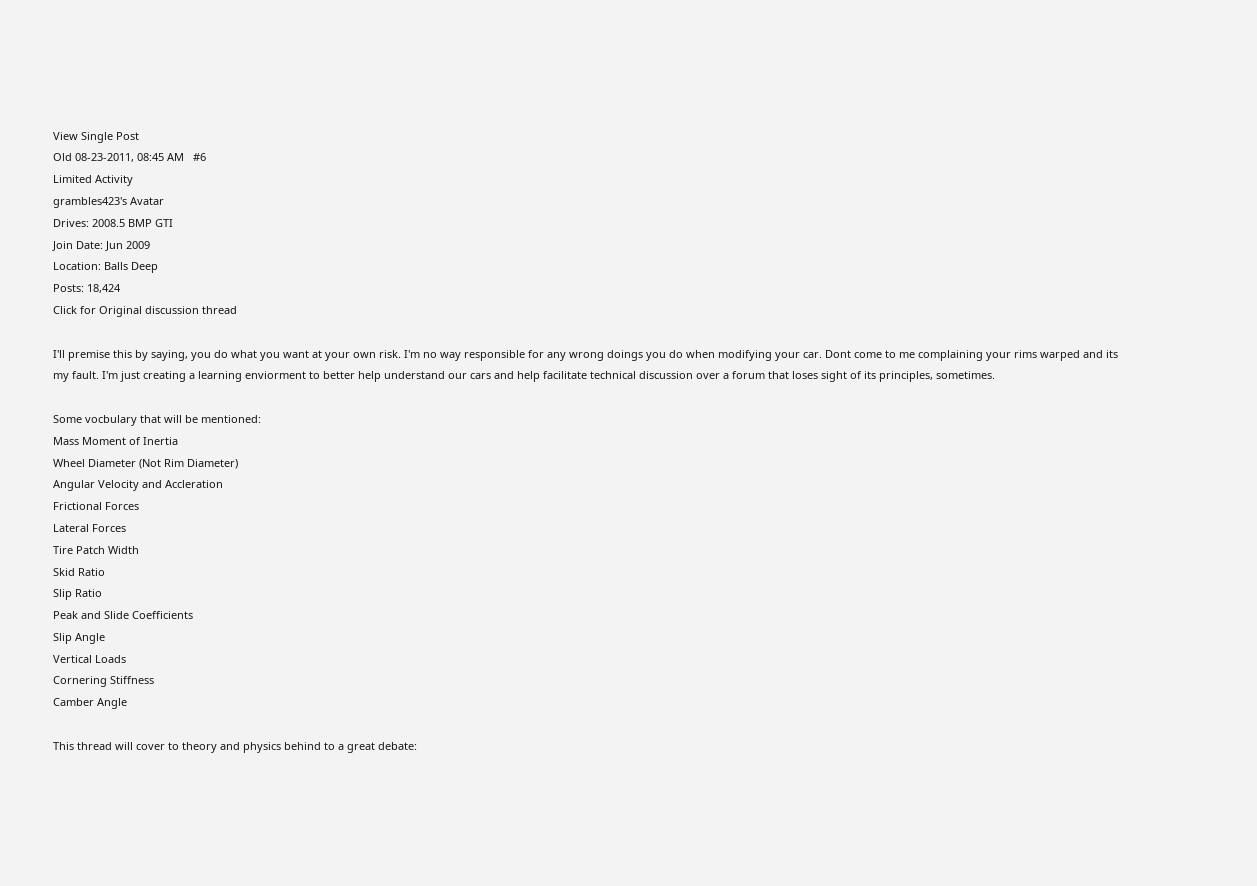View Single Post
Old 08-23-2011, 08:45 AM   #6
Limited Activity
grambles423's Avatar
Drives: 2008.5 BMP GTI
Join Date: Jun 2009
Location: Balls Deep
Posts: 18,424
Click for Original discussion thread

I'll premise this by saying, you do what you want at your own risk. I'm no way responsible for any wrong doings you do when modifying your car. Dont come to me complaining your rims warped and its my fault. I'm just creating a learning enviorment to better help understand our cars and help facilitate technical discussion over a forum that loses sight of its principles, sometimes.

Some vocbulary that will be mentioned:
Mass Moment of Inertia
Wheel Diameter (Not Rim Diameter)
Angular Velocity and Accleration
Frictional Forces
Lateral Forces
Tire Patch Width
Skid Ratio
Slip Ratio
Peak and Slide Coefficients
Slip Angle
Vertical Loads
Cornering Stiffness
Camber Angle

This thread will cover to theory and physics behind to a great debate: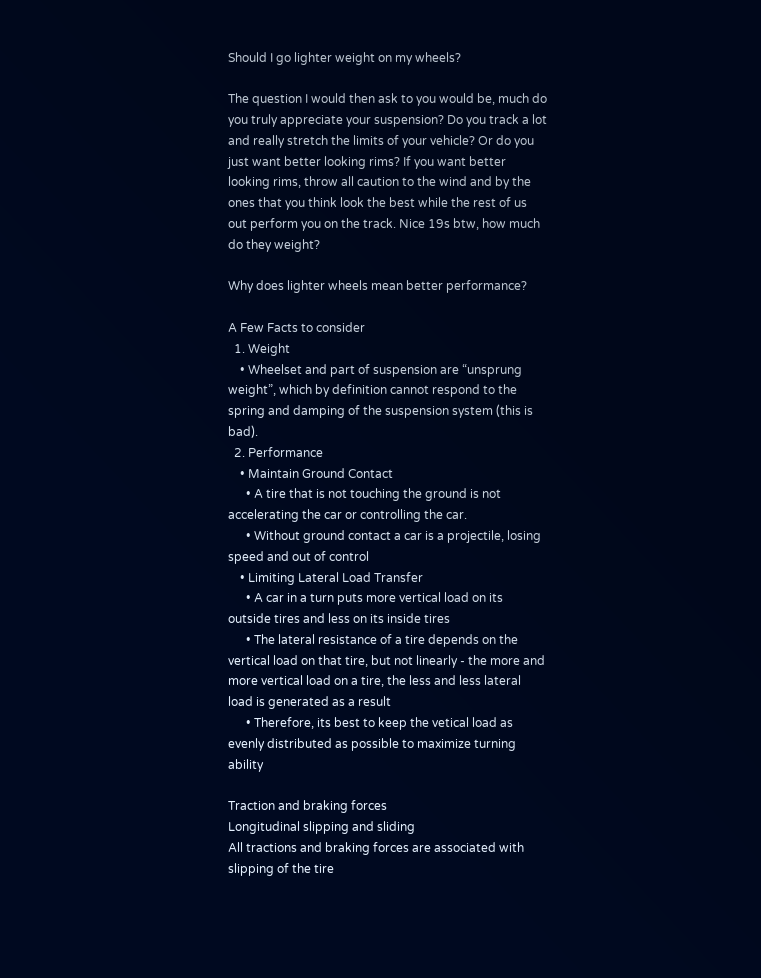Should I go lighter weight on my wheels?

The question I would then ask to you would be, much do you truly appreciate your suspension? Do you track a lot and really stretch the limits of your vehicle? Or do you just want better looking rims? If you want better looking rims, throw all caution to the wind and by the ones that you think look the best while the rest of us out perform you on the track. Nice 19s btw, how much do they weight?

Why does lighter wheels mean better performance?

A Few Facts to consider
  1. Weight
    • Wheelset and part of suspension are “unsprung weight”, which by definition cannot respond to the spring and damping of the suspension system (this is bad).
  2. Performance
    • Maintain Ground Contact
      • A tire that is not touching the ground is not accelerating the car or controlling the car.
      • Without ground contact a car is a projectile, losing speed and out of control
    • Limiting Lateral Load Transfer
      • A car in a turn puts more vertical load on its outside tires and less on its inside tires
      • The lateral resistance of a tire depends on the vertical load on that tire, but not linearly - the more and more vertical load on a tire, the less and less lateral load is generated as a result
      • Therefore, its best to keep the vetical load as evenly distributed as possible to maximize turning ability

Traction and braking forces
Longitudinal slipping and sliding
All tractions and braking forces are associated with slipping of the tire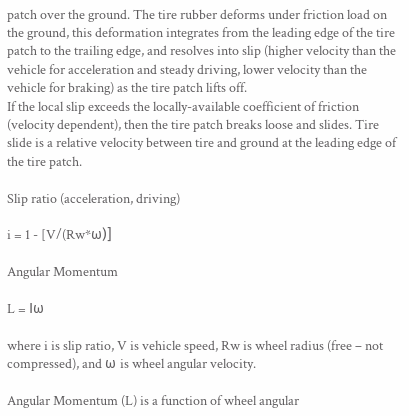patch over the ground. The tire rubber deforms under friction load on the ground, this deformation integrates from the leading edge of the tire patch to the trailing edge, and resolves into slip (higher velocity than the vehicle for acceleration and steady driving, lower velocity than the vehicle for braking) as the tire patch lifts off.
If the local slip exceeds the locally-available coefficient of friction (velocity dependent), then the tire patch breaks loose and slides. Tire slide is a relative velocity between tire and ground at the leading edge of the tire patch.

Slip ratio (acceleration, driving)

i = 1 - [V/(Rw*ω)]

Angular Momentum

L = Iω

where i is slip ratio, V is vehicle speed, Rw is wheel radius (free – not compressed), and ω is wheel angular velocity.

Angular Momentum (L) is a function of wheel angular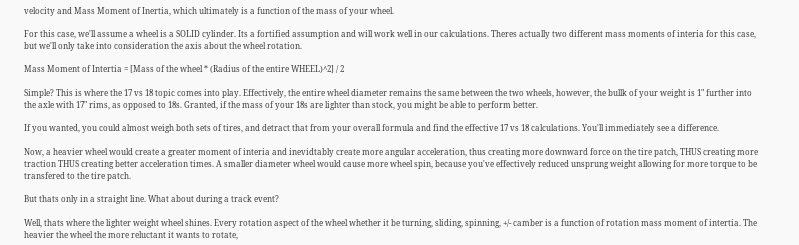velocity and Mass Moment of Inertia, which ultimately is a function of the mass of your wheel.

For this case, we'll assume a wheel is a SOLID cylinder. Its a fortified assumption and will work well in our calculations. Theres actually two different mass moments of interia for this case, but we'll only take into consideration the axis about the wheel rotation.

Mass Moment of Intertia = [Mass of the wheel * (Radius of the entire WHEEL)^2] / 2

Simple? This is where the 17 vs 18 topic comes into play. Effectively, the entire wheel diameter remains the same between the two wheels, however, the bullk of your weight is 1" further into the axle with 17" rims, as opposed to 18s. Granted, if the mass of your 18s are lighter than stock, you might be able to perform better.

If you wanted, you could almost weigh both sets of tires, and detract that from your overall formula and find the effective 17 vs 18 calculations. You'll immediately see a difference.

Now, a heavier wheel would create a greater moment of interia and inevidtably create more angular acceleration, thus creating more downward force on the tire patch, THUS creating more traction THUS creating better acceleration times. A smaller diameter wheel would cause more wheel spin, because you've effectively reduced unsprung weight allowing for more torque to be transfered to the tire patch.

But thats only in a straight line. What about during a track event?

Well, thats where the lighter weight wheel shines. Every rotation aspect of the wheel whether it be turning, sliding, spinning, +/- camber is a function of rotation mass moment of intertia. The heavier the wheel the more reluctant it wants to rotate,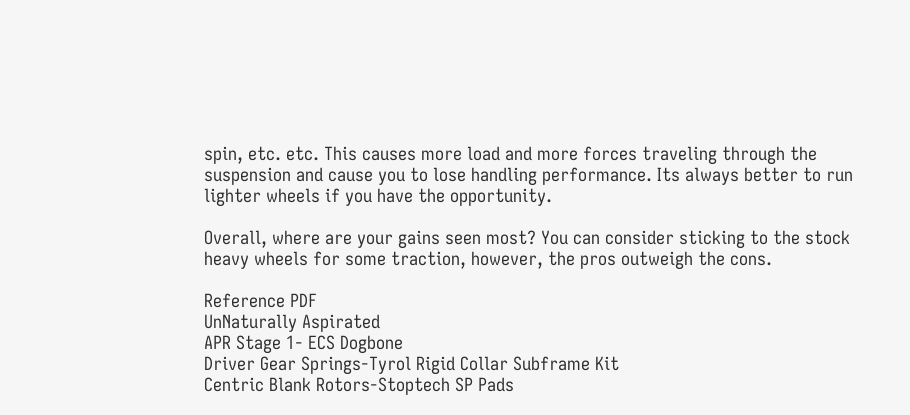spin, etc. etc. This causes more load and more forces traveling through the suspension and cause you to lose handling performance. Its always better to run lighter wheels if you have the opportunity.

Overall, where are your gains seen most? You can consider sticking to the stock heavy wheels for some traction, however, the pros outweigh the cons.

Reference PDF
UnNaturally Aspirated
APR Stage 1- ECS Dogbone
Driver Gear Springs-Tyrol Rigid Collar Subframe Kit
Centric Blank Rotors-Stoptech SP Pads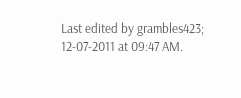Last edited by grambles423; 12-07-2011 at 09:47 AM.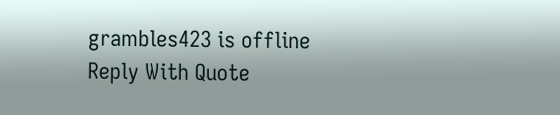grambles423 is offline   Reply With Quote